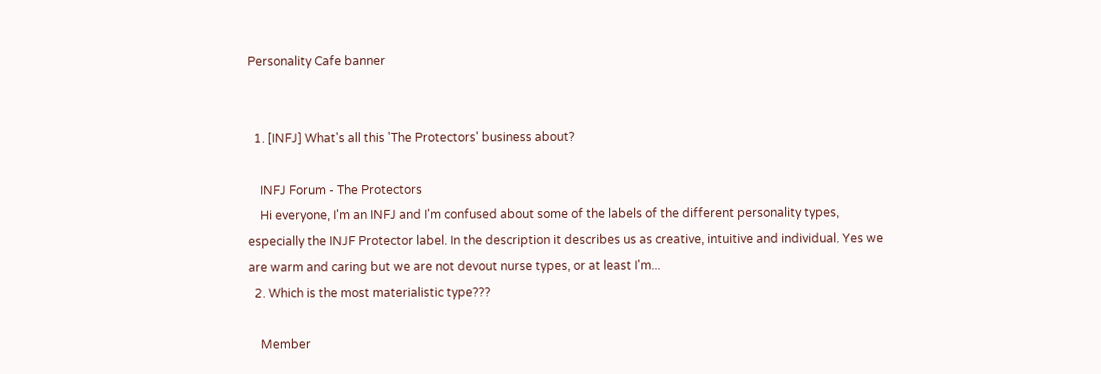Personality Cafe banner


  1. [INFJ] What's all this 'The Protectors' business about?

    INFJ Forum - The Protectors
    Hi everyone, I'm an INFJ and I'm confused about some of the labels of the different personality types, especially the INJF Protector label. In the description it describes us as creative, intuitive and individual. Yes we are warm and caring but we are not devout nurse types, or at least I'm...
  2. Which is the most materialistic type???

    Member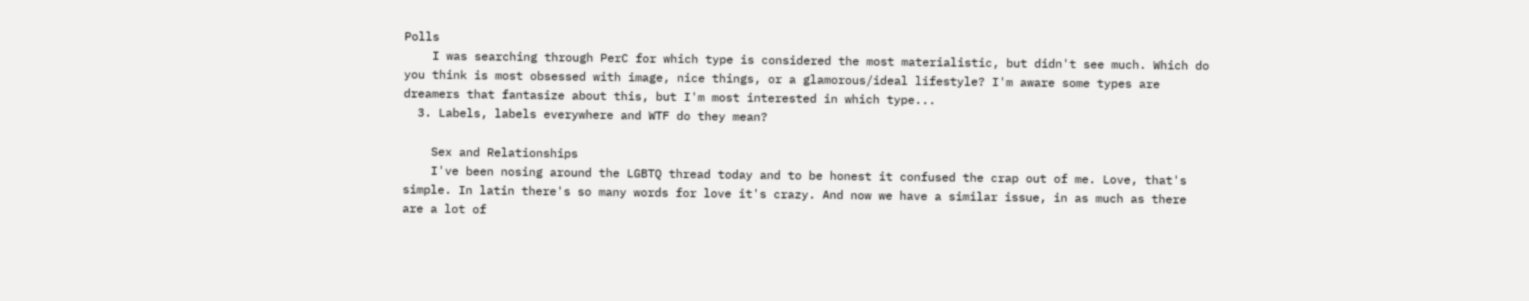Polls
    I was searching through PerC for which type is considered the most materialistic, but didn't see much. Which do you think is most obsessed with image, nice things, or a glamorous/ideal lifestyle? I'm aware some types are dreamers that fantasize about this, but I'm most interested in which type...
  3. Labels, labels everywhere and WTF do they mean?

    Sex and Relationships
    I've been nosing around the LGBTQ thread today and to be honest it confused the crap out of me. Love, that's simple. In latin there's so many words for love it's crazy. And now we have a similar issue, in as much as there are a lot of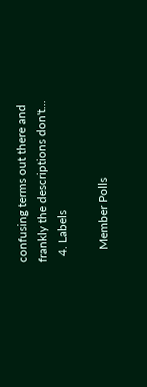confusing terms out there and frankly the descriptions don't...
  4. Labels

    Member Polls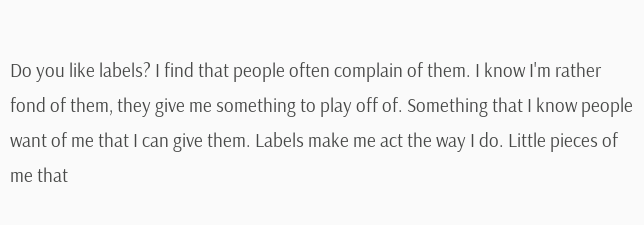Do you like labels? I find that people often complain of them. I know I'm rather fond of them, they give me something to play off of. Something that I know people want of me that I can give them. Labels make me act the way I do. Little pieces of me that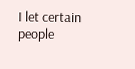I let certain people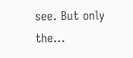see. But only the...